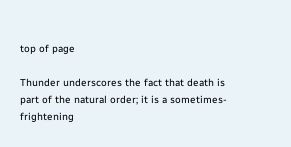top of page

Thunder underscores the fact that death is part of the natural order; it is a sometimes-frightening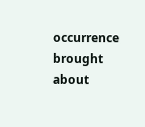occurrence brought about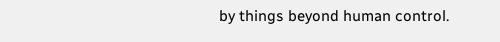by things beyond human control.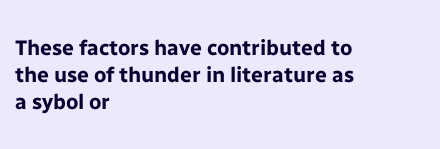These factors have contributed to the use of thunder in literature as a sybol or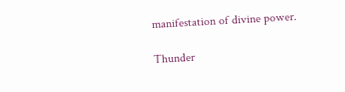manifestation of divine power.

Thunder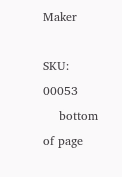Maker

SKU: 00053
    bottom of page